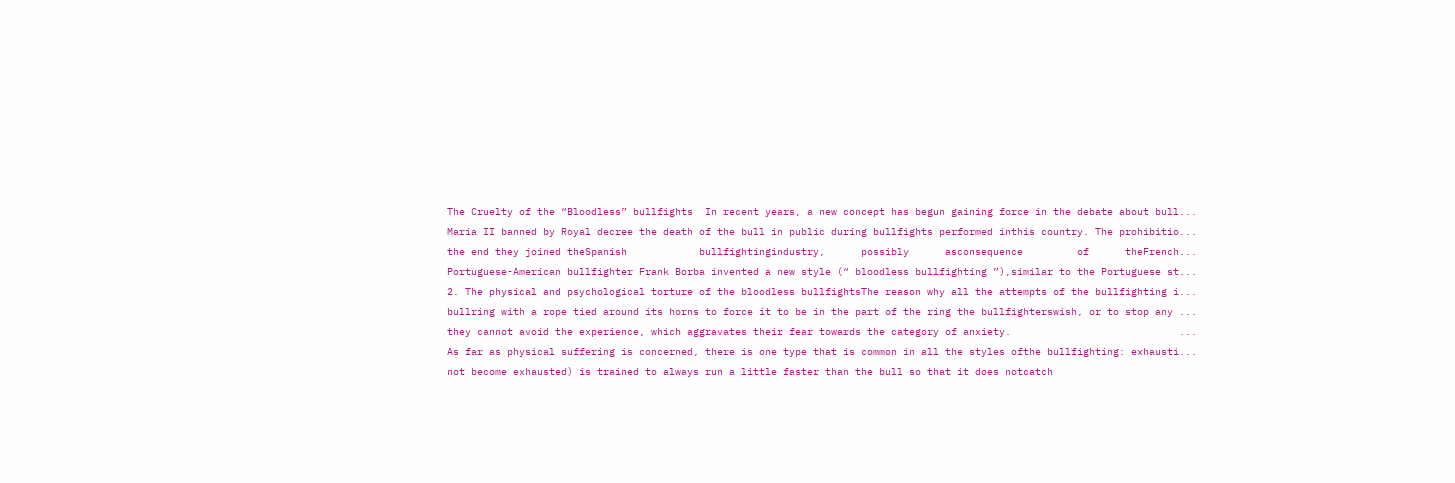The Cruelty of the “Bloodless” bullfights  In recent years, a new concept has begun gaining force in the debate about bull...
Maria II banned by Royal decree the death of the bull in public during bullfights performed inthis country. The prohibitio...
the end they joined theSpanish            bullfightingindustry,      possibly      asconsequence         of      theFrench...
Portuguese-American bullfighter Frank Borba invented a new style (“ bloodless bullfighting ”),similar to the Portuguese st...
2. The physical and psychological torture of the bloodless bullfightsThe reason why all the attempts of the bullfighting i...
bullring with a rope tied around its horns to force it to be in the part of the ring the bullfighterswish, or to stop any ...
they cannot avoid the experience, which aggravates their fear towards the category of anxiety.                            ...
As far as physical suffering is concerned, there is one type that is common in all the styles ofthe bullfighting: exhausti...
not become exhausted) is trained to always run a little faster than the bull so that it does notcatch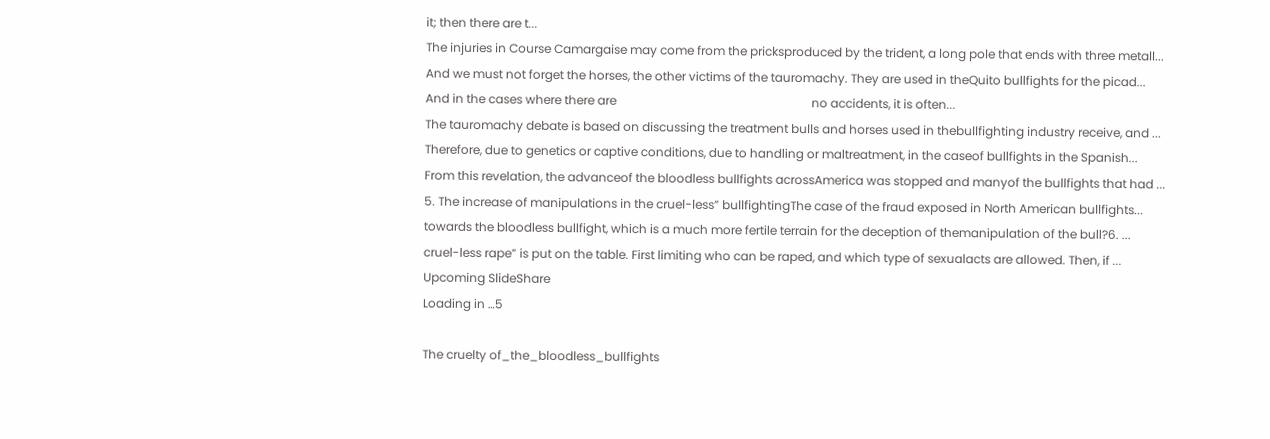it; then there are t...
The injuries in Course Camargaise may come from the pricksproduced by the trident, a long pole that ends with three metall...
And we must not forget the horses, the other victims of the tauromachy. They are used in theQuito bullfights for the picad...
And in the cases where there are                                                                 no accidents, it is often...
The tauromachy debate is based on discussing the treatment bulls and horses used in thebullfighting industry receive, and ...
Therefore, due to genetics or captive conditions, due to handling or maltreatment, in the caseof bullfights in the Spanish...
From this revelation, the advanceof the bloodless bullfights acrossAmerica was stopped and manyof the bullfights that had ...
5. The increase of manipulations in the cruel-less” bullfightingThe case of the fraud exposed in North American bullfights...
towards the bloodless bullfight, which is a much more fertile terrain for the deception of themanipulation of the bull?6. ...
cruel-less rape” is put on the table. First limiting who can be raped, and which type of sexualacts are allowed. Then, if ...
Upcoming SlideShare
Loading in …5

The cruelty of_the_bloodless_bullfights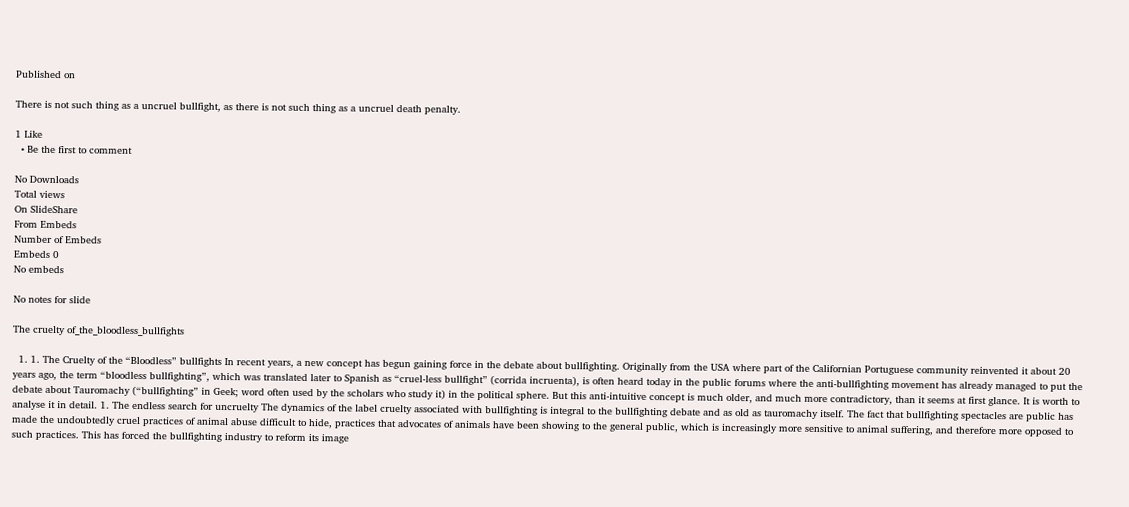Published on

There is not such thing as a uncruel bullfight, as there is not such thing as a uncruel death penalty.

1 Like
  • Be the first to comment

No Downloads
Total views
On SlideShare
From Embeds
Number of Embeds
Embeds 0
No embeds

No notes for slide

The cruelty of_the_bloodless_bullfights

  1. 1. The Cruelty of the “Bloodless” bullfights In recent years, a new concept has begun gaining force in the debate about bullfighting. Originally from the USA where part of the Californian Portuguese community reinvented it about 20 years ago, the term “bloodless bullfighting”, which was translated later to Spanish as “cruel-less bullfight” (corrida incruenta), is often heard today in the public forums where the anti-bullfighting movement has already managed to put the debate about Tauromachy (“bullfighting” in Geek; word often used by the scholars who study it) in the political sphere. But this anti-intuitive concept is much older, and much more contradictory, than it seems at first glance. It is worth to analyse it in detail. 1. The endless search for uncruelty The dynamics of the label cruelty associated with bullfighting is integral to the bullfighting debate and as old as tauromachy itself. The fact that bullfighting spectacles are public has made the undoubtedly cruel practices of animal abuse difficult to hide, practices that advocates of animals have been showing to the general public, which is increasingly more sensitive to animal suffering, and therefore more opposed to such practices. This has forced the bullfighting industry to reform its image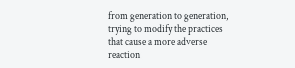from generation to generation, trying to modify the practices that cause a more adverse reaction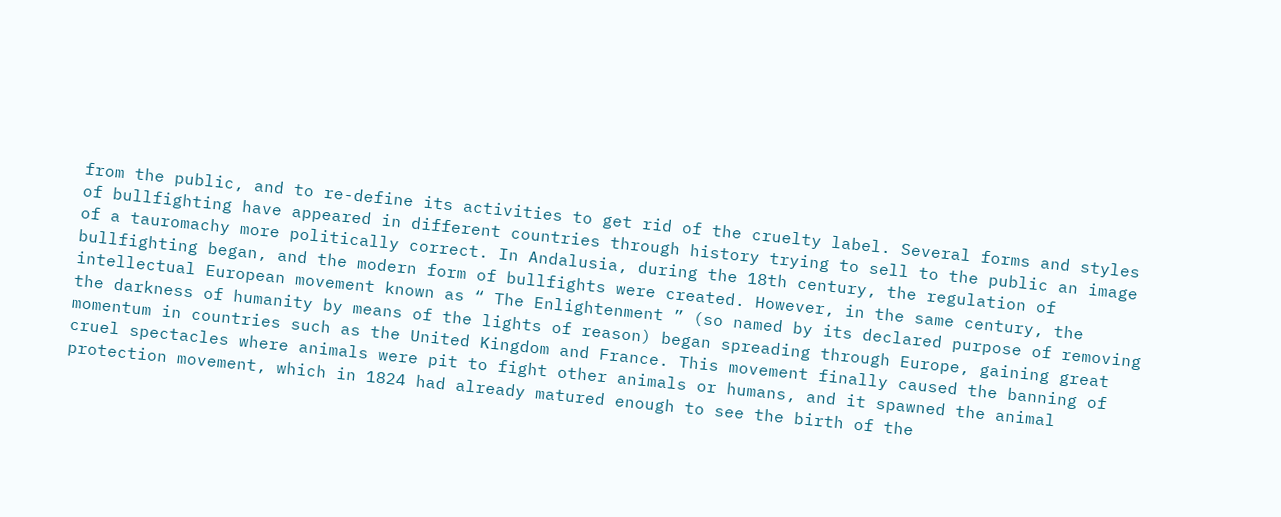from the public, and to re-define its activities to get rid of the cruelty label. Several forms and styles of bullfighting have appeared in different countries through history trying to sell to the public an image of a tauromachy more politically correct. In Andalusia, during the 18th century, the regulation of bullfighting began, and the modern form of bullfights were created. However, in the same century, the intellectual European movement known as “ The Enlightenment ” (so named by its declared purpose of removing the darkness of humanity by means of the lights of reason) began spreading through Europe, gaining great momentum in countries such as the United Kingdom and France. This movement finally caused the banning of cruel spectacles where animals were pit to fight other animals or humans, and it spawned the animal protection movement, which in 1824 had already matured enough to see the birth of the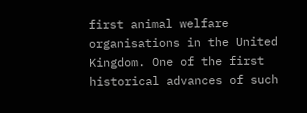first animal welfare organisations in the United Kingdom. One of the first historical advances of such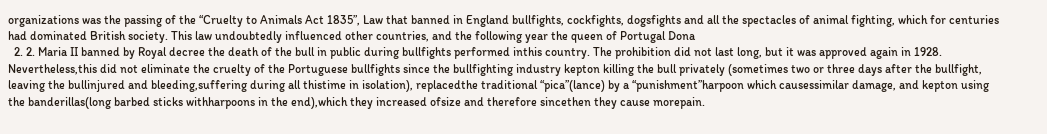organizations was the passing of the “Cruelty to Animals Act 1835”, Law that banned in England bullfights, cockfights, dogsfights and all the spectacles of animal fighting, which for centuries had dominated British society. This law undoubtedly influenced other countries, and the following year the queen of Portugal Dona
  2. 2. Maria II banned by Royal decree the death of the bull in public during bullfights performed inthis country. The prohibition did not last long, but it was approved again in 1928. Nevertheless,this did not eliminate the cruelty of the Portuguese bullfights since the bullfighting industry kepton killing the bull privately (sometimes two or three days after the bullfight, leaving the bullinjured and bleeding,suffering during all thistime in isolation), replacedthe traditional “pica”(lance) by a “punishment”harpoon which causessimilar damage, and kepton using the banderillas(long barbed sticks withharpoons in the end),which they increased ofsize and therefore sincethen they cause morepain.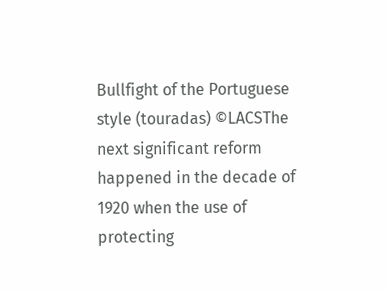Bullfight of the Portuguese style (touradas) ©LACSThe next significant reform happened in the decade of 1920 when the use of protecting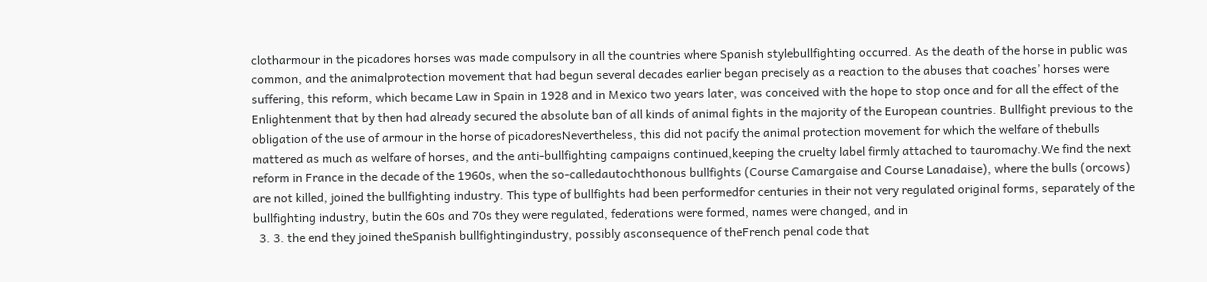clotharmour in the picadores horses was made compulsory in all the countries where Spanish stylebullfighting occurred. As the death of the horse in public was common, and the animalprotection movement that had begun several decades earlier began precisely as a reaction to the abuses that coaches’ horses were suffering, this reform, which became Law in Spain in 1928 and in Mexico two years later, was conceived with the hope to stop once and for all the effect of the Enlightenment that by then had already secured the absolute ban of all kinds of animal fights in the majority of the European countries. Bullfight previous to the obligation of the use of armour in the horse of picadoresNevertheless, this did not pacify the animal protection movement for which the welfare of thebulls mattered as much as welfare of horses, and the anti-bullfighting campaigns continued,keeping the cruelty label firmly attached to tauromachy.We find the next reform in France in the decade of the 1960s, when the so-calledautochthonous bullfights (Course Camargaise and Course Lanadaise), where the bulls (orcows) are not killed, joined the bullfighting industry. This type of bullfights had been performedfor centuries in their not very regulated original forms, separately of the bullfighting industry, butin the 60s and 70s they were regulated, federations were formed, names were changed, and in
  3. 3. the end they joined theSpanish bullfightingindustry, possibly asconsequence of theFrench penal code that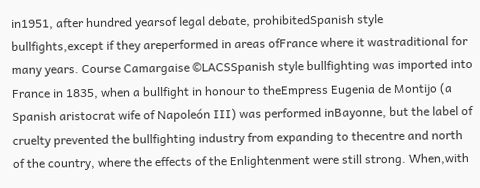in1951, after hundred yearsof legal debate, prohibitedSpanish style bullfights,except if they areperformed in areas ofFrance where it wastraditional for many years. Course Camargaise ©LACSSpanish style bullfighting was imported into France in 1835, when a bullfight in honour to theEmpress Eugenia de Montijo (a Spanish aristocrat wife of Napoleón III) was performed inBayonne, but the label of cruelty prevented the bullfighting industry from expanding to thecentre and north of the country, where the effects of the Enlightenment were still strong. When,with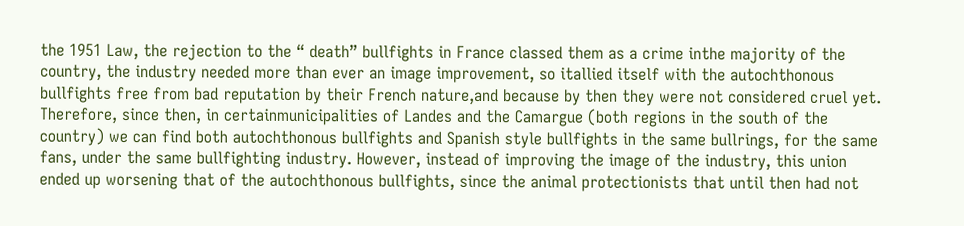the 1951 Law, the rejection to the “ death” bullfights in France classed them as a crime inthe majority of the country, the industry needed more than ever an image improvement, so itallied itself with the autochthonous bullfights free from bad reputation by their French nature,and because by then they were not considered cruel yet. Therefore, since then, in certainmunicipalities of Landes and the Camargue (both regions in the south of the country) we can find both autochthonous bullfights and Spanish style bullfights in the same bullrings, for the same fans, under the same bullfighting industry. However, instead of improving the image of the industry, this union ended up worsening that of the autochthonous bullfights, since the animal protectionists that until then had not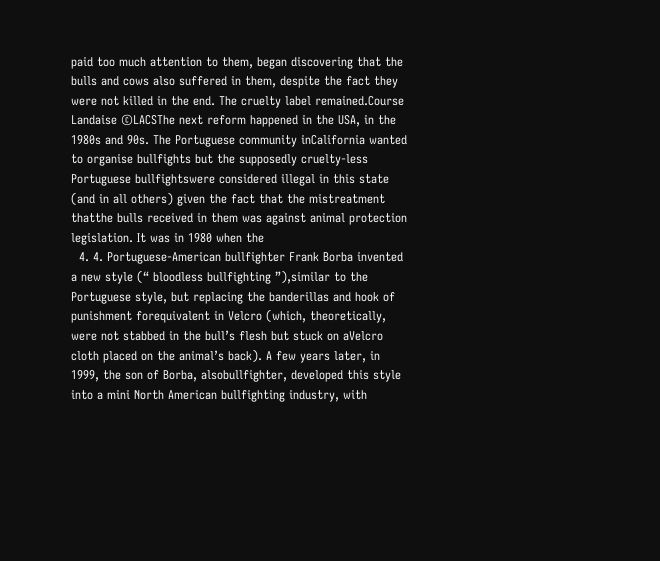paid too much attention to them, began discovering that the bulls and cows also suffered in them, despite the fact they were not killed in the end. The cruelty label remained.Course Landaise ©LACSThe next reform happened in the USA, in the 1980s and 90s. The Portuguese community inCalifornia wanted to organise bullfights but the supposedly cruelty-less Portuguese bullfightswere considered illegal in this state (and in all others) given the fact that the mistreatment thatthe bulls received in them was against animal protection legislation. It was in 1980 when the
  4. 4. Portuguese-American bullfighter Frank Borba invented a new style (“ bloodless bullfighting ”),similar to the Portuguese style, but replacing the banderillas and hook of punishment forequivalent in Velcro (which, theoretically, were not stabbed in the bull’s flesh but stuck on aVelcro cloth placed on the animal’s back). A few years later, in 1999, the son of Borba, alsobullfighter, developed this style into a mini North American bullfighting industry, with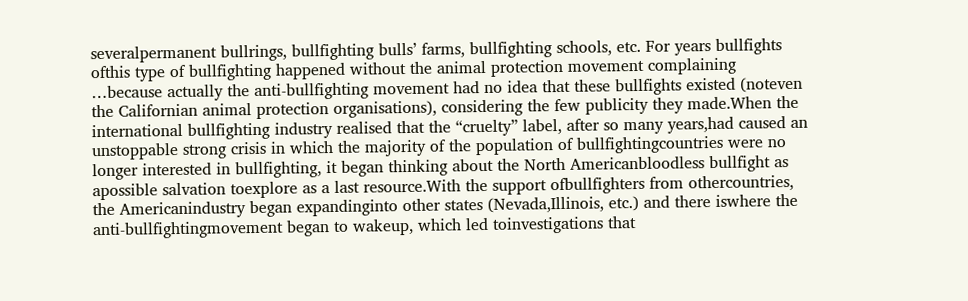severalpermanent bullrings, bullfighting bulls’ farms, bullfighting schools, etc. For years bullfights ofthis type of bullfighting happened without the animal protection movement complaining …because actually the anti-bullfighting movement had no idea that these bullfights existed (noteven the Californian animal protection organisations), considering the few publicity they made.When the international bullfighting industry realised that the “cruelty” label, after so many years,had caused an unstoppable strong crisis in which the majority of the population of bullfightingcountries were no longer interested in bullfighting, it began thinking about the North Americanbloodless bullfight as apossible salvation toexplore as a last resource.With the support ofbullfighters from othercountries, the Americanindustry began expandinginto other states (Nevada,Illinois, etc.) and there iswhere the anti-bullfightingmovement began to wakeup, which led toinvestigations that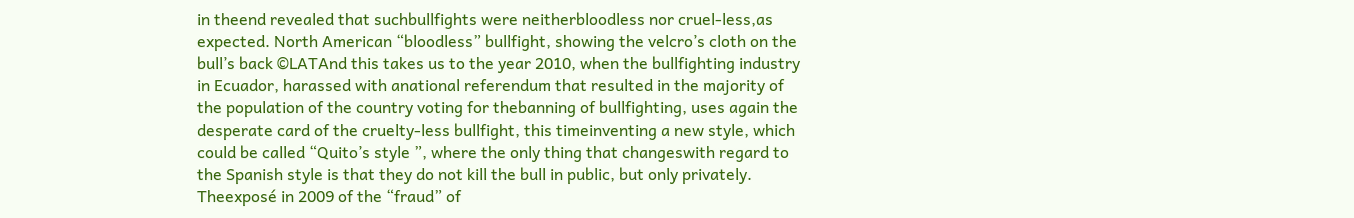in theend revealed that suchbullfights were neitherbloodless nor cruel-less,as expected. North American “bloodless” bullfight, showing the velcro’s cloth on the bull’s back ©LATAnd this takes us to the year 2010, when the bullfighting industry in Ecuador, harassed with anational referendum that resulted in the majority of the population of the country voting for thebanning of bullfighting, uses again the desperate card of the cruelty-less bullfight, this timeinventing a new style, which could be called “Quito’s style ”, where the only thing that changeswith regard to the Spanish style is that they do not kill the bull in public, but only privately. Theexposé in 2009 of the “fraud” of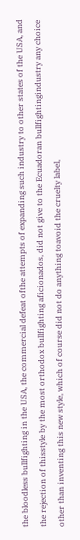the bloodless bullfighting in the USA, the commercial defeat ofthe attempts of expanding such industry to other states of the USA, and the rejection of thisstyle by the most orthodox bullfighting aficionados, did not give to the Ecuadoran bullfightingindustry any choice other than inventing this new style, which of course did not do anything toavoid the cruelty label,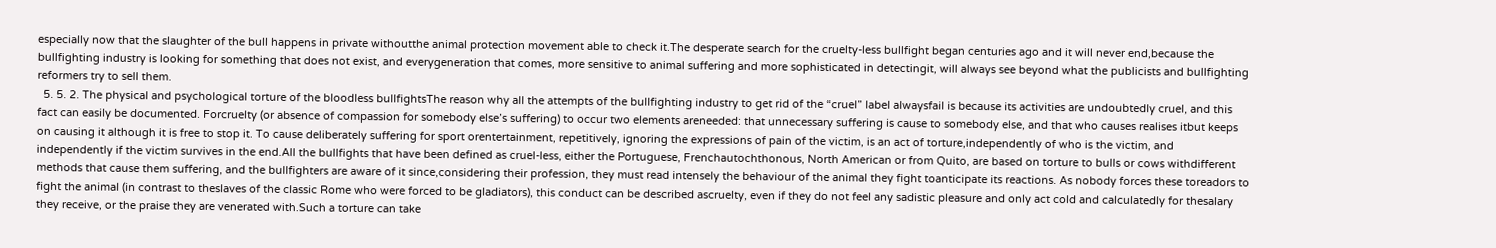especially now that the slaughter of the bull happens in private withoutthe animal protection movement able to check it.The desperate search for the cruelty-less bullfight began centuries ago and it will never end,because the bullfighting industry is looking for something that does not exist, and everygeneration that comes, more sensitive to animal suffering and more sophisticated in detectingit, will always see beyond what the publicists and bullfighting reformers try to sell them.
  5. 5. 2. The physical and psychological torture of the bloodless bullfightsThe reason why all the attempts of the bullfighting industry to get rid of the “cruel” label alwaysfail is because its activities are undoubtedly cruel, and this fact can easily be documented. Forcruelty (or absence of compassion for somebody else’s suffering) to occur two elements areneeded: that unnecessary suffering is cause to somebody else, and that who causes realises itbut keeps on causing it although it is free to stop it. To cause deliberately suffering for sport orentertainment, repetitively, ignoring the expressions of pain of the victim, is an act of torture,independently of who is the victim, and independently if the victim survives in the end.All the bullfights that have been defined as cruel-less, either the Portuguese, Frenchautochthonous, North American or from Quito, are based on torture to bulls or cows withdifferent methods that cause them suffering, and the bullfighters are aware of it since,considering their profession, they must read intensely the behaviour of the animal they fight toanticipate its reactions. As nobody forces these toreadors to fight the animal (in contrast to theslaves of the classic Rome who were forced to be gladiators), this conduct can be described ascruelty, even if they do not feel any sadistic pleasure and only act cold and calculatedly for thesalary they receive, or the praise they are venerated with.Such a torture can take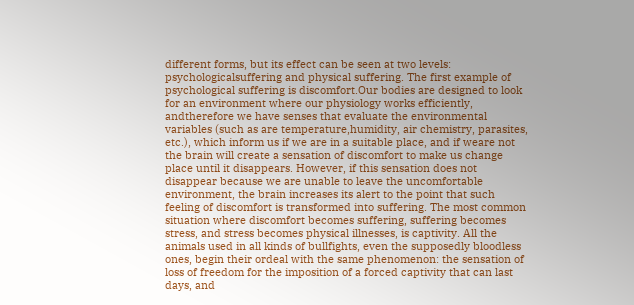different forms, but its effect can be seen at two levels: psychologicalsuffering and physical suffering. The first example of psychological suffering is discomfort.Our bodies are designed to look for an environment where our physiology works efficiently, andtherefore we have senses that evaluate the environmental variables (such as are temperature,humidity, air chemistry, parasites, etc.), which inform us if we are in a suitable place, and if weare not the brain will create a sensation of discomfort to make us change place until it disappears. However, if this sensation does not disappear because we are unable to leave the uncomfortable environment, the brain increases its alert to the point that such feeling of discomfort is transformed into suffering. The most common situation where discomfort becomes suffering, suffering becomes stress, and stress becomes physical illnesses, is captivity. All the animals used in all kinds of bullfights, even the supposedly bloodless ones, begin their ordeal with the same phenomenon: the sensation of loss of freedom for the imposition of a forced captivity that can last days, and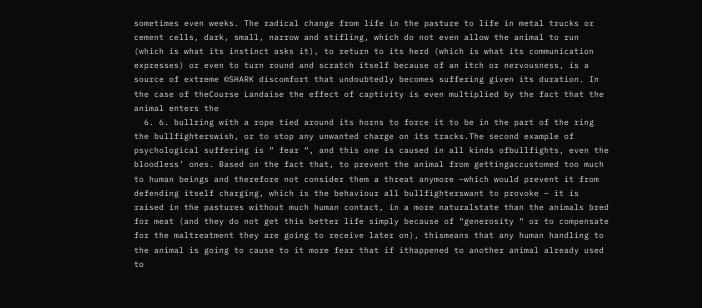sometimes even weeks. The radical change from life in the pasture to life in metal trucks or cement cells, dark, small, narrow and stifling, which do not even allow the animal to run (which is what its instinct asks it), to return to its herd (which is what its communication expresses) or even to turn round and scratch itself because of an itch or nervousness, is a source of extreme ©SHARK discomfort that undoubtedly becomes suffering given its duration. In the case of theCourse Landaise the effect of captivity is even multiplied by the fact that the animal enters the
  6. 6. bullring with a rope tied around its horns to force it to be in the part of the ring the bullfighterswish, or to stop any unwanted charge on its tracks.The second example of psychological suffering is “ fear “, and this one is caused in all kinds ofbullfights, even the bloodless’ ones. Based on the fact that, to prevent the animal from gettingaccustomed too much to human beings and therefore not consider them a threat anymore –which would prevent it from defending itself charging, which is the behaviour all bullfighterswant to provoke – it is raised in the pastures without much human contact, in a more naturalstate than the animals bred for meat (and they do not get this better life simply because of “generosity “ or to compensate for the maltreatment they are going to receive later on), thismeans that any human handling to the animal is going to cause to it more fear that if ithappened to another animal already used to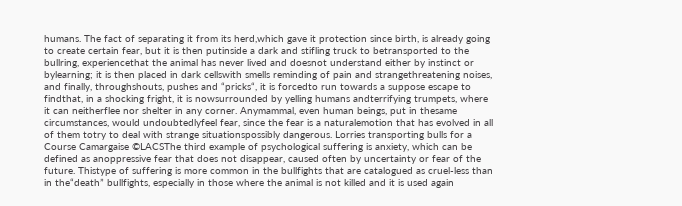humans. The fact of separating it from its herd,which gave it protection since birth, is already going to create certain fear, but it is then putinside a dark and stifling truck to betransported to the bullring, experiencethat the animal has never lived and doesnot understand either by instinct or bylearning; it is then placed in dark cellswith smells reminding of pain and strangethreatening noises, and finally, throughshouts, pushes and “pricks“, it is forcedto run towards a suppose escape to findthat, in a shocking fright, it is nowsurrounded by yelling humans andterrifying trumpets, where it can neitherflee nor shelter in any corner. Anymammal, even human beings, put in thesame circumstances, would undoubtedlyfeel fear, since the fear is a naturalemotion that has evolved in all of them totry to deal with strange situationspossibly dangerous. Lorries transporting bulls for a Course Camargaise ©LACSThe third example of psychological suffering is anxiety, which can be defined as anoppressive fear that does not disappear, caused often by uncertainty or fear of the future. Thistype of suffering is more common in the bullfights that are catalogued as cruel-less than in the“death” bullfights, especially in those where the animal is not killed and it is used again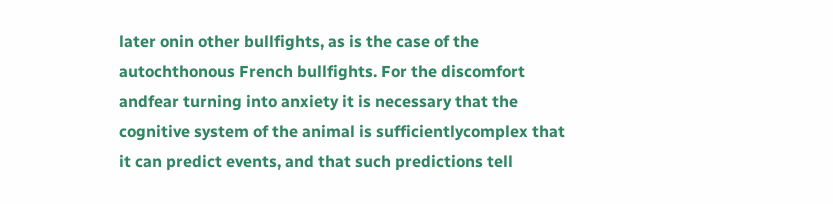later onin other bullfights, as is the case of the autochthonous French bullfights. For the discomfort andfear turning into anxiety it is necessary that the cognitive system of the animal is sufficientlycomplex that it can predict events, and that such predictions tell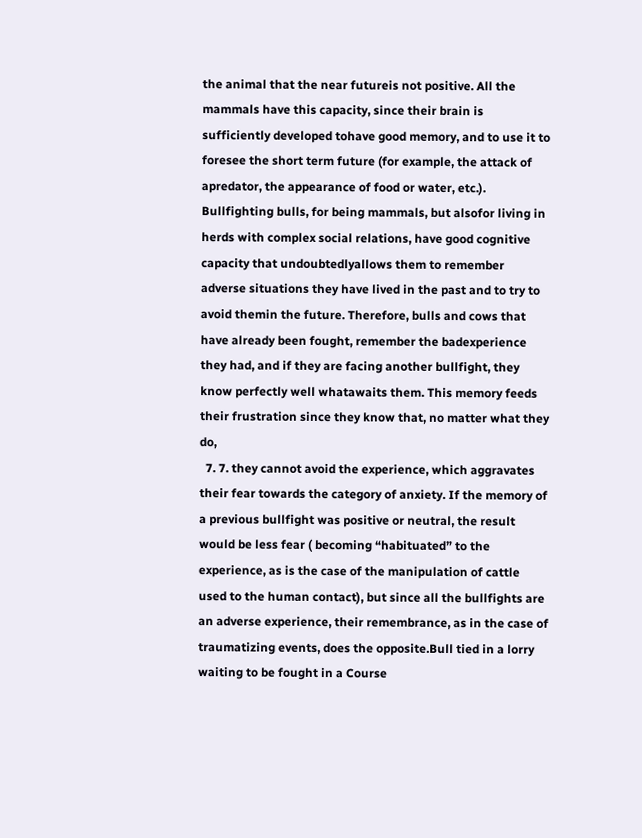the animal that the near futureis not positive. All the mammals have this capacity, since their brain is sufficiently developed tohave good memory, and to use it to foresee the short term future (for example, the attack of apredator, the appearance of food or water, etc.). Bullfighting bulls, for being mammals, but alsofor living in herds with complex social relations, have good cognitive capacity that undoubtedlyallows them to remember adverse situations they have lived in the past and to try to avoid themin the future. Therefore, bulls and cows that have already been fought, remember the badexperience they had, and if they are facing another bullfight, they know perfectly well whatawaits them. This memory feeds their frustration since they know that, no matter what they do,
  7. 7. they cannot avoid the experience, which aggravates their fear towards the category of anxiety. If the memory of a previous bullfight was positive or neutral, the result would be less fear ( becoming “habituated” to the experience, as is the case of the manipulation of cattle used to the human contact), but since all the bullfights are an adverse experience, their remembrance, as in the case of traumatizing events, does the opposite.Bull tied in a lorry waiting to be fought in a Course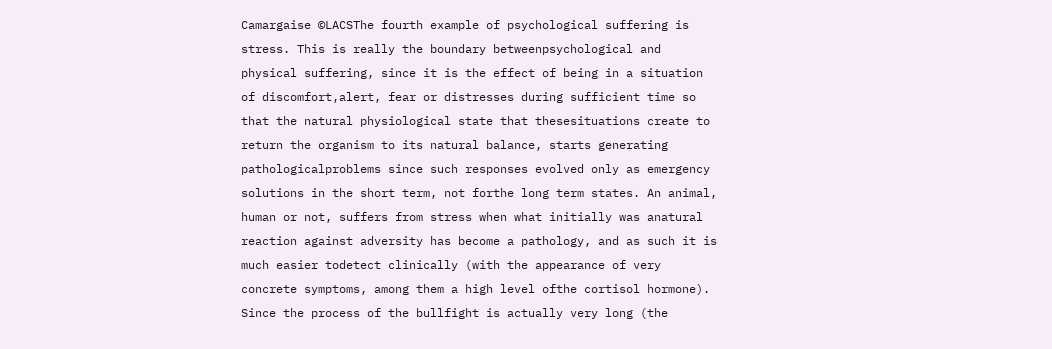Camargaise ©LACSThe fourth example of psychological suffering is stress. This is really the boundary betweenpsychological and physical suffering, since it is the effect of being in a situation of discomfort,alert, fear or distresses during sufficient time so that the natural physiological state that thesesituations create to return the organism to its natural balance, starts generating pathologicalproblems since such responses evolved only as emergency solutions in the short term, not forthe long term states. An animal, human or not, suffers from stress when what initially was anatural reaction against adversity has become a pathology, and as such it is much easier todetect clinically (with the appearance of very concrete symptoms, among them a high level ofthe cortisol hormone). Since the process of the bullfight is actually very long (the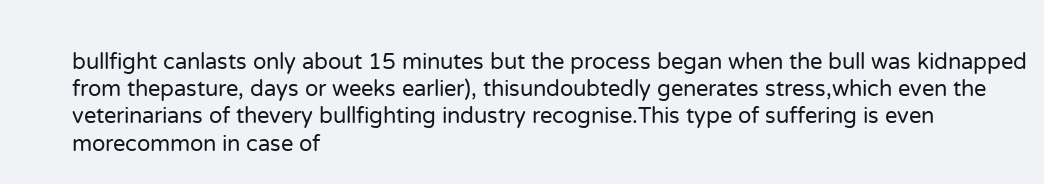bullfight canlasts only about 15 minutes but the process began when the bull was kidnapped from thepasture, days or weeks earlier), thisundoubtedly generates stress,which even the veterinarians of thevery bullfighting industry recognise.This type of suffering is even morecommon in case of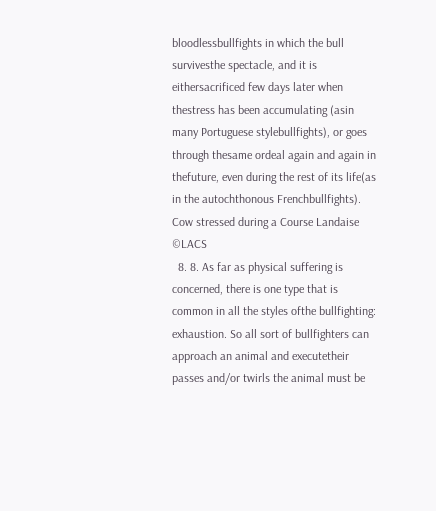bloodlessbullfights in which the bull survivesthe spectacle, and it is eithersacrificed few days later when thestress has been accumulating (asin many Portuguese stylebullfights), or goes through thesame ordeal again and again in thefuture, even during the rest of its life(as in the autochthonous Frenchbullfights). Cow stressed during a Course Landaise ©LACS
  8. 8. As far as physical suffering is concerned, there is one type that is common in all the styles ofthe bullfighting: exhaustion. So all sort of bullfighters can approach an animal and executetheir passes and/or twirls the animal must be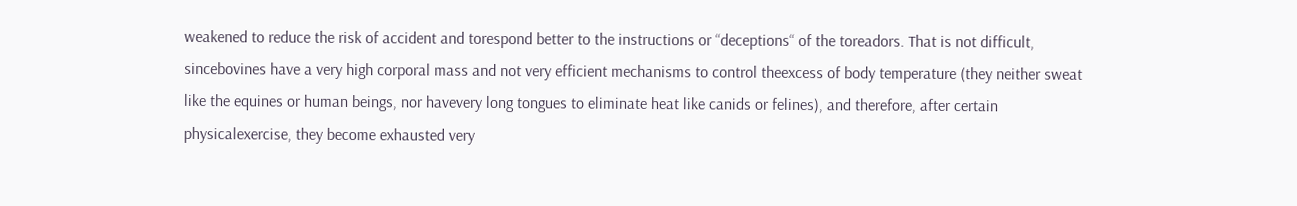weakened to reduce the risk of accident and torespond better to the instructions or “deceptions“ of the toreadors. That is not difficult, sincebovines have a very high corporal mass and not very efficient mechanisms to control theexcess of body temperature (they neither sweat like the equines or human beings, nor havevery long tongues to eliminate heat like canids or felines), and therefore, after certain physicalexercise, they become exhausted very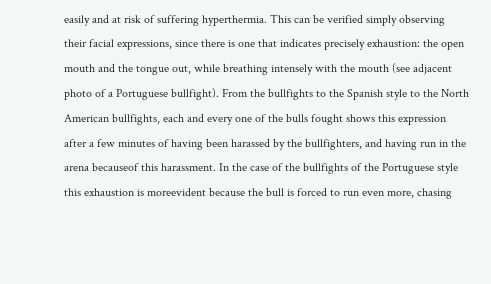easily and at risk of suffering hyperthermia. This can be verified simply observing their facial expressions, since there is one that indicates precisely exhaustion: the open mouth and the tongue out, while breathing intensely with the mouth (see adjacent photo of a Portuguese bullfight). From the bullfights to the Spanish style to the North American bullfights, each and every one of the bulls fought shows this expression after a few minutes of having been harassed by the bullfighters, and having run in the arena becauseof this harassment. In the case of the bullfights of the Portuguese style this exhaustion is moreevident because the bull is forced to run even more, chasing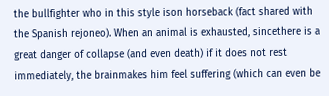the bullfighter who in this style ison horseback (fact shared with the Spanish rejoneo). When an animal is exhausted, sincethere is a great danger of collapse (and even death) if it does not rest immediately, the brainmakes him feel suffering (which can even be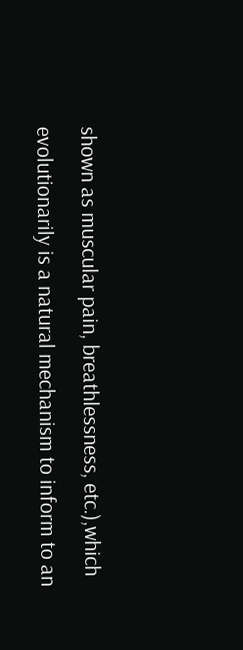shown as muscular pain, breathlessness, etc.),which evolutionarily is a natural mechanism to inform to an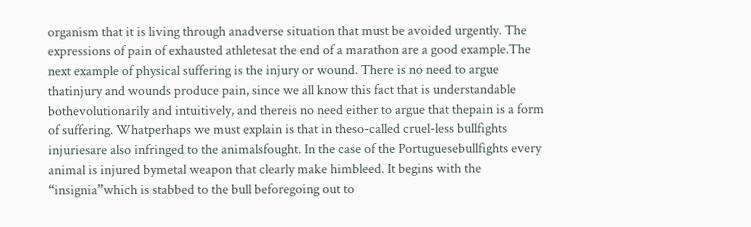organism that it is living through anadverse situation that must be avoided urgently. The expressions of pain of exhausted athletesat the end of a marathon are a good example.The next example of physical suffering is the injury or wound. There is no need to argue thatinjury and wounds produce pain, since we all know this fact that is understandable bothevolutionarily and intuitively, and thereis no need either to argue that thepain is a form of suffering. Whatperhaps we must explain is that in theso-called cruel-less bullfights injuriesare also infringed to the animalsfought. In the case of the Portuguesebullfights every animal is injured bymetal weapon that clearly make himbleed. It begins with the “insignia”which is stabbed to the bull beforegoing out to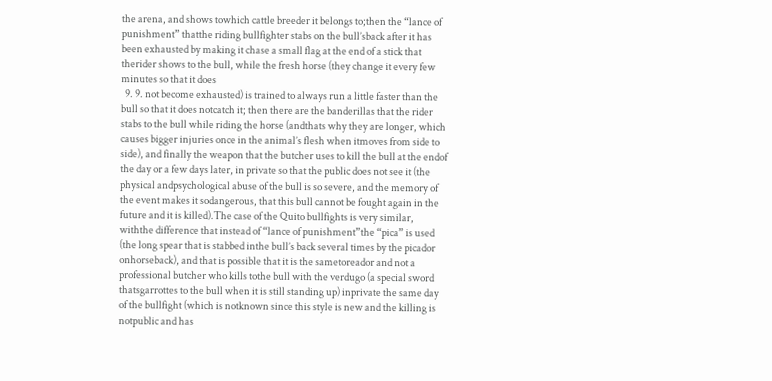the arena, and shows towhich cattle breeder it belongs to;then the “lance of punishment” thatthe riding bullfighter stabs on the bull’sback after it has been exhausted by making it chase a small flag at the end of a stick that therider shows to the bull, while the fresh horse (they change it every few minutes so that it does
  9. 9. not become exhausted) is trained to always run a little faster than the bull so that it does notcatch it; then there are the banderillas that the rider stabs to the bull while riding the horse (andthats why they are longer, which causes bigger injuries once in the animal’s flesh when itmoves from side to side), and finally the weapon that the butcher uses to kill the bull at the endof the day or a few days later, in private so that the public does not see it (the physical andpsychological abuse of the bull is so severe, and the memory of the event makes it sodangerous, that this bull cannot be fought again in the future and it is killed).The case of the Quito bullfights is very similar, withthe difference that instead of “lance of punishment”the “pica” is used (the long spear that is stabbed inthe bull’s back several times by the picador onhorseback), and that is possible that it is the sametoreador and not a professional butcher who kills tothe bull with the verdugo (a special sword thatsgarrottes to the bull when it is still standing up) inprivate the same day of the bullfight (which is notknown since this style is new and the killing is notpublic and has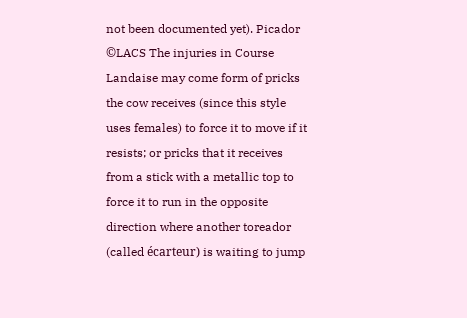not been documented yet). Picador ©LACS The injuries in Course Landaise may come form of pricks the cow receives (since this style uses females) to force it to move if it resists; or pricks that it receives from a stick with a metallic top to force it to run in the opposite direction where another toreador (called écarteur) is waiting to jump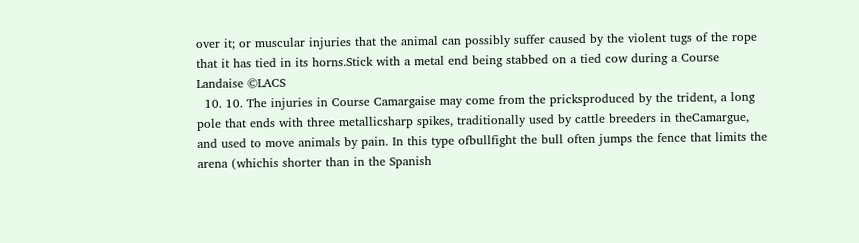over it; or muscular injuries that the animal can possibly suffer caused by the violent tugs of the rope that it has tied in its horns.Stick with a metal end being stabbed on a tied cow during a Course Landaise ©LACS
  10. 10. The injuries in Course Camargaise may come from the pricksproduced by the trident, a long pole that ends with three metallicsharp spikes, traditionally used by cattle breeders in theCamargue, and used to move animals by pain. In this type ofbullfight the bull often jumps the fence that limits the arena (whichis shorter than in the Spanish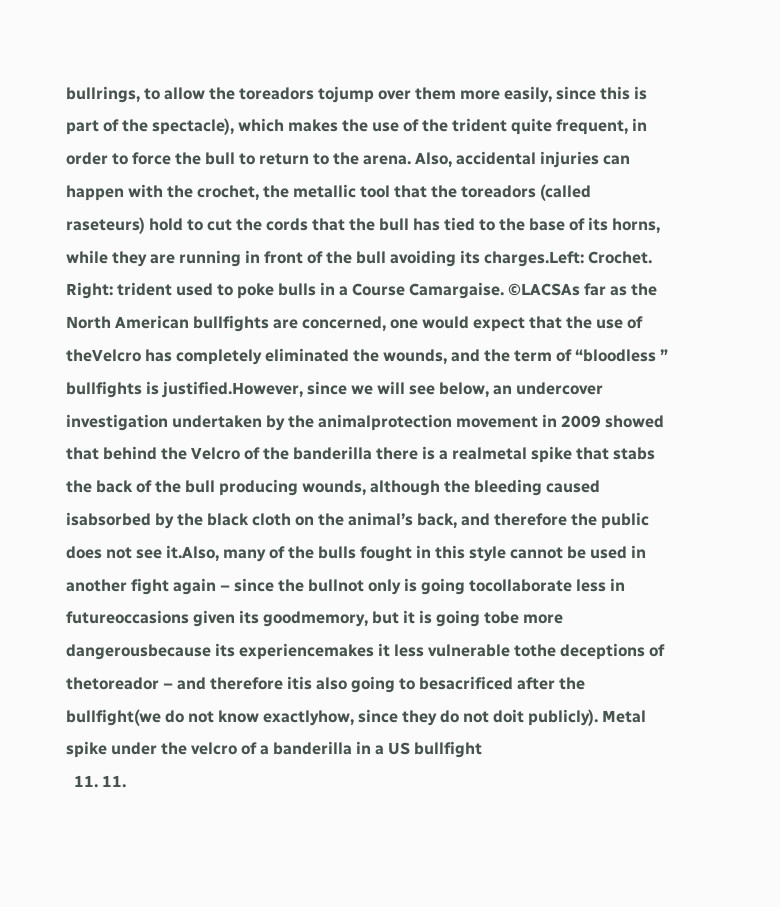bullrings, to allow the toreadors tojump over them more easily, since this is part of the spectacle), which makes the use of the trident quite frequent, in order to force the bull to return to the arena. Also, accidental injuries can happen with the crochet, the metallic tool that the toreadors (called raseteurs) hold to cut the cords that the bull has tied to the base of its horns, while they are running in front of the bull avoiding its charges.Left: Crochet. Right: trident used to poke bulls in a Course Camargaise. ©LACSAs far as the North American bullfights are concerned, one would expect that the use of theVelcro has completely eliminated the wounds, and the term of “bloodless ” bullfights is justified.However, since we will see below, an undercover investigation undertaken by the animalprotection movement in 2009 showed that behind the Velcro of the banderilla there is a realmetal spike that stabs the back of the bull producing wounds, although the bleeding caused isabsorbed by the black cloth on the animal’s back, and therefore the public does not see it.Also, many of the bulls fought in this style cannot be used in another fight again – since the bullnot only is going tocollaborate less in futureoccasions given its goodmemory, but it is going tobe more dangerousbecause its experiencemakes it less vulnerable tothe deceptions of thetoreador – and therefore itis also going to besacrificed after the bullfight(we do not know exactlyhow, since they do not doit publicly). Metal spike under the velcro of a banderilla in a US bullfight
  11. 11.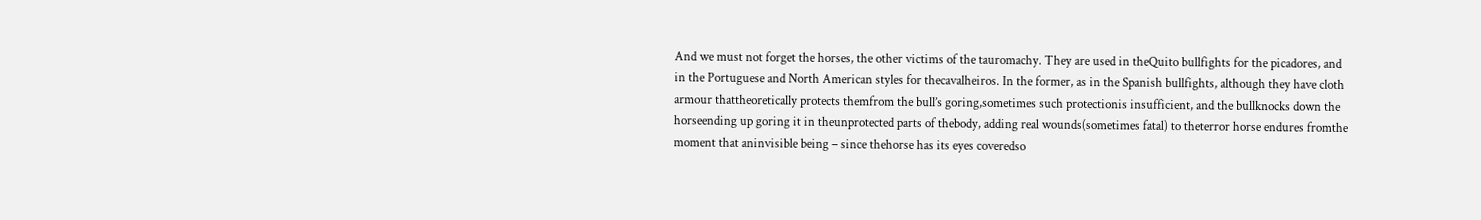And we must not forget the horses, the other victims of the tauromachy. They are used in theQuito bullfights for the picadores, and in the Portuguese and North American styles for thecavalheiros. In the former, as in the Spanish bullfights, although they have cloth armour thattheoretically protects themfrom the bull’s goring,sometimes such protectionis insufficient, and the bullknocks down the horseending up goring it in theunprotected parts of thebody, adding real wounds(sometimes fatal) to theterror horse endures fromthe moment that aninvisible being – since thehorse has its eyes coveredso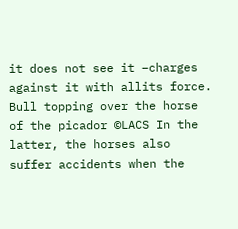it does not see it –charges against it with allits force. Bull topping over the horse of the picador ©LACS In the latter, the horses also suffer accidents when the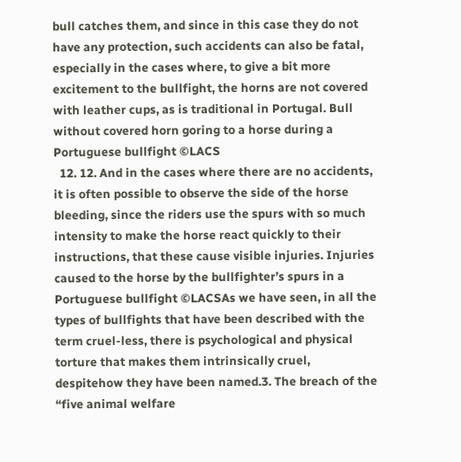bull catches them, and since in this case they do not have any protection, such accidents can also be fatal, especially in the cases where, to give a bit more excitement to the bullfight, the horns are not covered with leather cups, as is traditional in Portugal. Bull without covered horn goring to a horse during a Portuguese bullfight ©LACS
  12. 12. And in the cases where there are no accidents, it is often possible to observe the side of the horse bleeding, since the riders use the spurs with so much intensity to make the horse react quickly to their instructions, that these cause visible injuries. Injuries caused to the horse by the bullfighter’s spurs in a Portuguese bullfight ©LACSAs we have seen, in all the types of bullfights that have been described with the term cruel-less, there is psychological and physical torture that makes them intrinsically cruel, despitehow they have been named.3. The breach of the “five animal welfare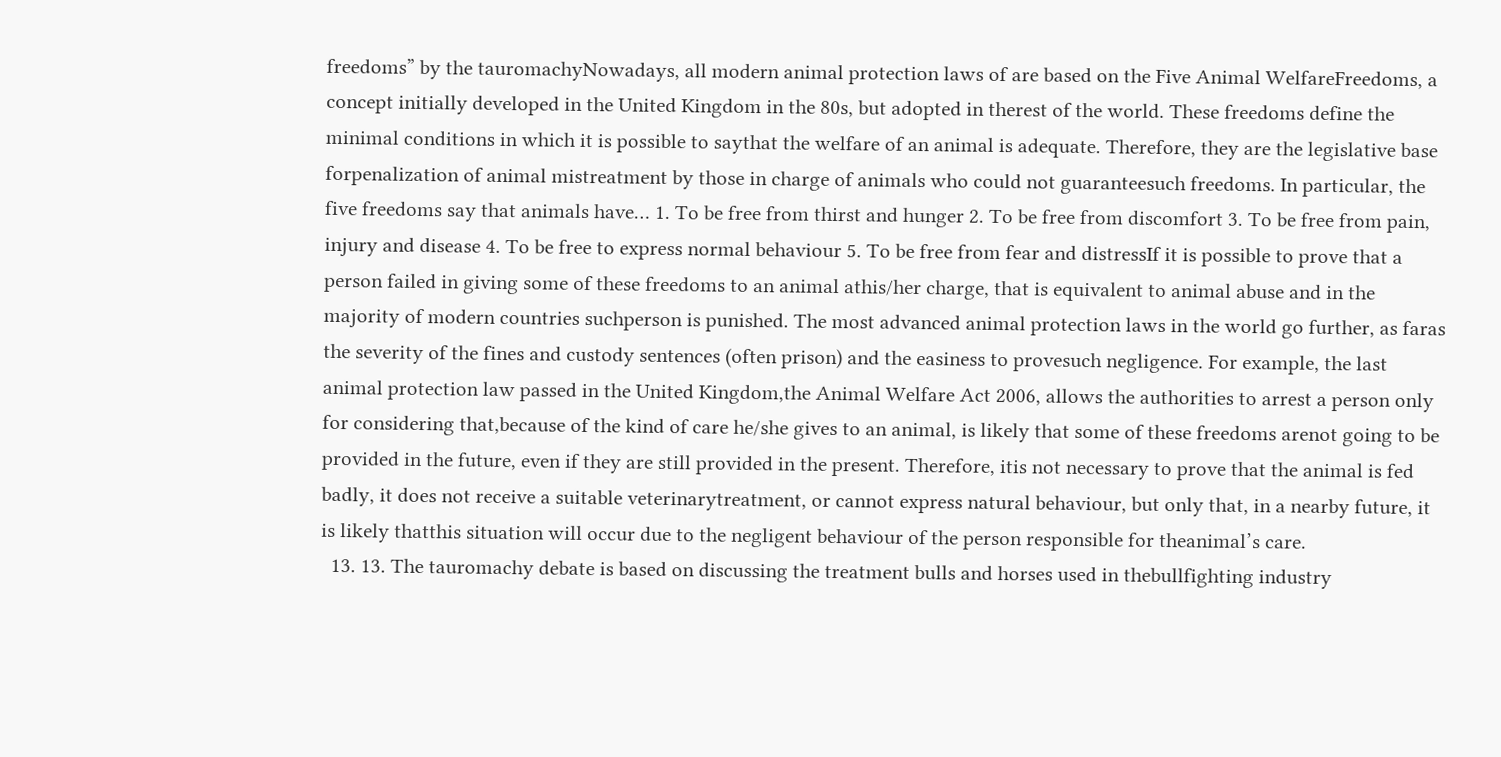freedoms” by the tauromachyNowadays, all modern animal protection laws of are based on the Five Animal WelfareFreedoms, a concept initially developed in the United Kingdom in the 80s, but adopted in therest of the world. These freedoms define the minimal conditions in which it is possible to saythat the welfare of an animal is adequate. Therefore, they are the legislative base forpenalization of animal mistreatment by those in charge of animals who could not guaranteesuch freedoms. In particular, the five freedoms say that animals have… 1. To be free from thirst and hunger 2. To be free from discomfort 3. To be free from pain, injury and disease 4. To be free to express normal behaviour 5. To be free from fear and distressIf it is possible to prove that a person failed in giving some of these freedoms to an animal athis/her charge, that is equivalent to animal abuse and in the majority of modern countries suchperson is punished. The most advanced animal protection laws in the world go further, as faras the severity of the fines and custody sentences (often prison) and the easiness to provesuch negligence. For example, the last animal protection law passed in the United Kingdom,the Animal Welfare Act 2006, allows the authorities to arrest a person only for considering that,because of the kind of care he/she gives to an animal, is likely that some of these freedoms arenot going to be provided in the future, even if they are still provided in the present. Therefore, itis not necessary to prove that the animal is fed badly, it does not receive a suitable veterinarytreatment, or cannot express natural behaviour, but only that, in a nearby future, it is likely thatthis situation will occur due to the negligent behaviour of the person responsible for theanimal’s care.
  13. 13. The tauromachy debate is based on discussing the treatment bulls and horses used in thebullfighting industry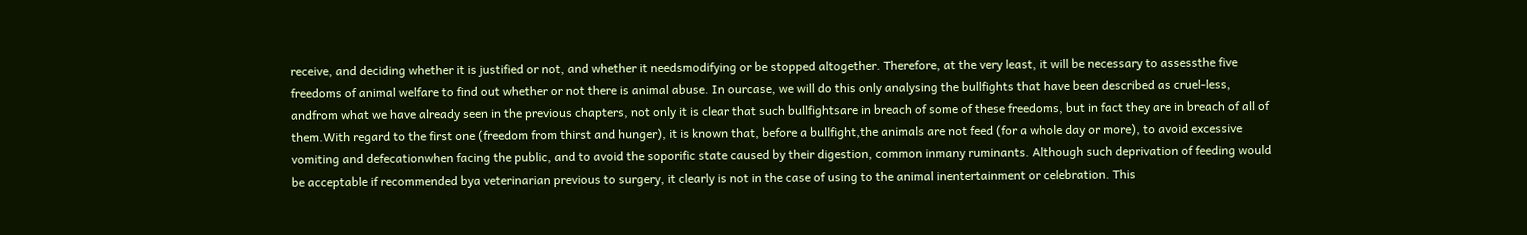receive, and deciding whether it is justified or not, and whether it needsmodifying or be stopped altogether. Therefore, at the very least, it will be necessary to assessthe five freedoms of animal welfare to find out whether or not there is animal abuse. In ourcase, we will do this only analysing the bullfights that have been described as cruel-less, andfrom what we have already seen in the previous chapters, not only it is clear that such bullfightsare in breach of some of these freedoms, but in fact they are in breach of all of them.With regard to the first one (freedom from thirst and hunger), it is known that, before a bullfight,the animals are not feed (for a whole day or more), to avoid excessive vomiting and defecationwhen facing the public, and to avoid the soporific state caused by their digestion, common inmany ruminants. Although such deprivation of feeding would be acceptable if recommended bya veterinarian previous to surgery, it clearly is not in the case of using to the animal inentertainment or celebration. This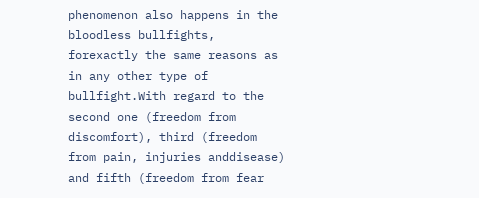phenomenon also happens in the bloodless bullfights, forexactly the same reasons as in any other type of bullfight.With regard to the second one (freedom from discomfort), third (freedom from pain, injuries anddisease) and fifth (freedom from fear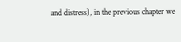and distress), in the previous chapter we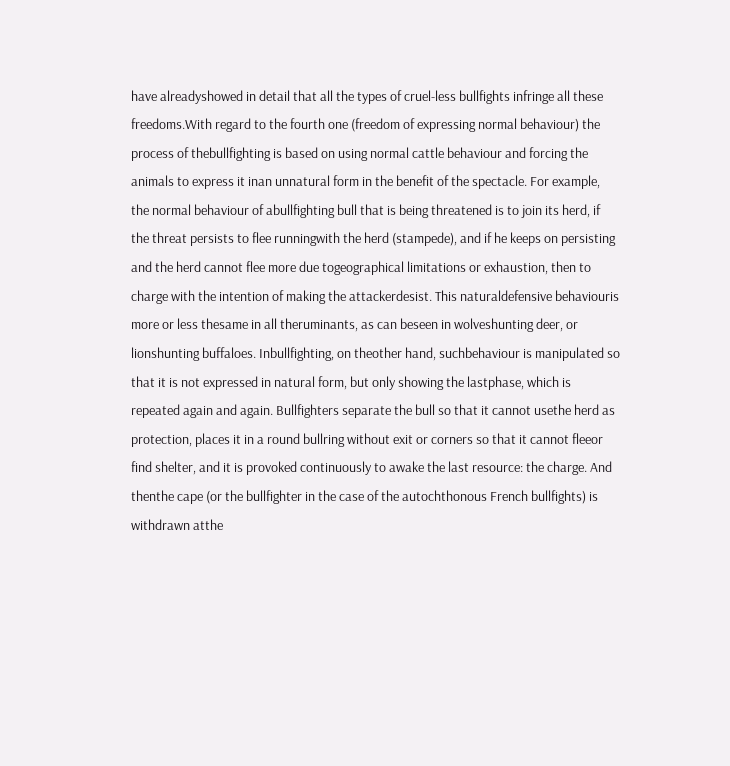have alreadyshowed in detail that all the types of cruel-less bullfights infringe all these freedoms.With regard to the fourth one (freedom of expressing normal behaviour) the process of thebullfighting is based on using normal cattle behaviour and forcing the animals to express it inan unnatural form in the benefit of the spectacle. For example, the normal behaviour of abullfighting bull that is being threatened is to join its herd, if the threat persists to flee runningwith the herd (stampede), and if he keeps on persisting and the herd cannot flee more due togeographical limitations or exhaustion, then to charge with the intention of making the attackerdesist. This naturaldefensive behaviouris more or less thesame in all theruminants, as can beseen in wolveshunting deer, or lionshunting buffaloes. Inbullfighting, on theother hand, suchbehaviour is manipulated so that it is not expressed in natural form, but only showing the lastphase, which is repeated again and again. Bullfighters separate the bull so that it cannot usethe herd as protection, places it in a round bullring without exit or corners so that it cannot fleeor find shelter, and it is provoked continuously to awake the last resource: the charge. And thenthe cape (or the bullfighter in the case of the autochthonous French bullfights) is withdrawn atthe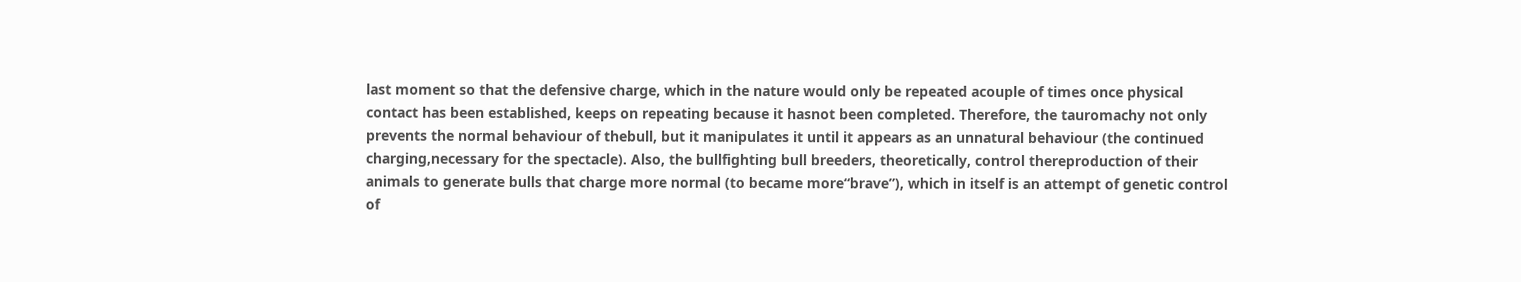last moment so that the defensive charge, which in the nature would only be repeated acouple of times once physical contact has been established, keeps on repeating because it hasnot been completed. Therefore, the tauromachy not only prevents the normal behaviour of thebull, but it manipulates it until it appears as an unnatural behaviour (the continued charging,necessary for the spectacle). Also, the bullfighting bull breeders, theoretically, control thereproduction of their animals to generate bulls that charge more normal (to became more“brave”), which in itself is an attempt of genetic control of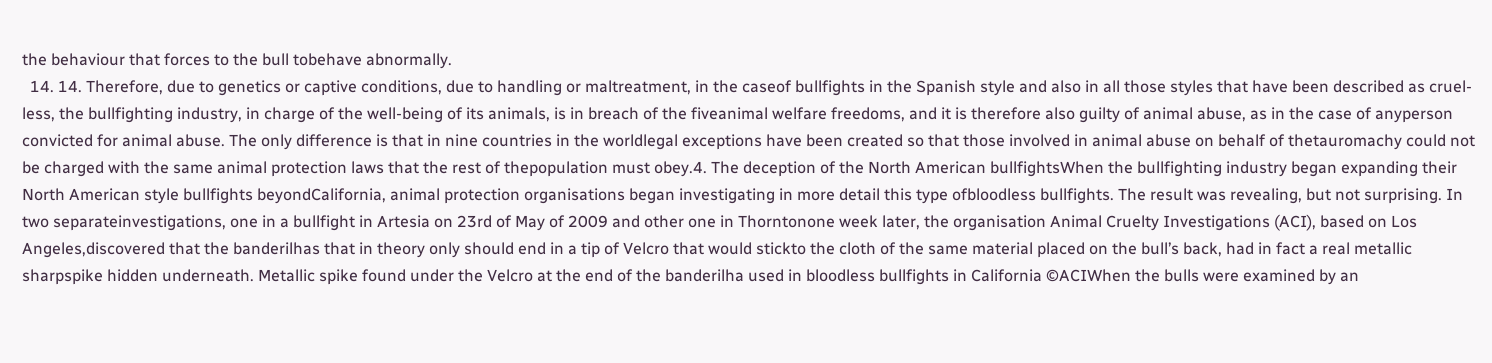the behaviour that forces to the bull tobehave abnormally.
  14. 14. Therefore, due to genetics or captive conditions, due to handling or maltreatment, in the caseof bullfights in the Spanish style and also in all those styles that have been described as cruel-less, the bullfighting industry, in charge of the well-being of its animals, is in breach of the fiveanimal welfare freedoms, and it is therefore also guilty of animal abuse, as in the case of anyperson convicted for animal abuse. The only difference is that in nine countries in the worldlegal exceptions have been created so that those involved in animal abuse on behalf of thetauromachy could not be charged with the same animal protection laws that the rest of thepopulation must obey.4. The deception of the North American bullfightsWhen the bullfighting industry began expanding their North American style bullfights beyondCalifornia, animal protection organisations began investigating in more detail this type ofbloodless bullfights. The result was revealing, but not surprising. In two separateinvestigations, one in a bullfight in Artesia on 23rd of May of 2009 and other one in Thorntonone week later, the organisation Animal Cruelty Investigations (ACI), based on Los Angeles,discovered that the banderilhas that in theory only should end in a tip of Velcro that would stickto the cloth of the same material placed on the bull’s back, had in fact a real metallic sharpspike hidden underneath. Metallic spike found under the Velcro at the end of the banderilha used in bloodless bullfights in California ©ACIWhen the bulls were examined by an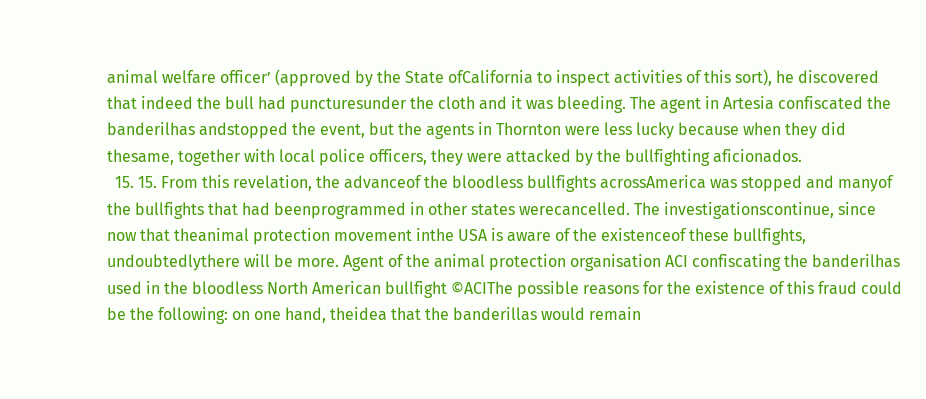animal welfare officer’ (approved by the State ofCalifornia to inspect activities of this sort), he discovered that indeed the bull had puncturesunder the cloth and it was bleeding. The agent in Artesia confiscated the banderilhas andstopped the event, but the agents in Thornton were less lucky because when they did thesame, together with local police officers, they were attacked by the bullfighting aficionados.
  15. 15. From this revelation, the advanceof the bloodless bullfights acrossAmerica was stopped and manyof the bullfights that had beenprogrammed in other states werecancelled. The investigationscontinue, since now that theanimal protection movement inthe USA is aware of the existenceof these bullfights, undoubtedlythere will be more. Agent of the animal protection organisation ACI confiscating the banderilhas used in the bloodless North American bullfight ©ACIThe possible reasons for the existence of this fraud could be the following: on one hand, theidea that the banderillas would remain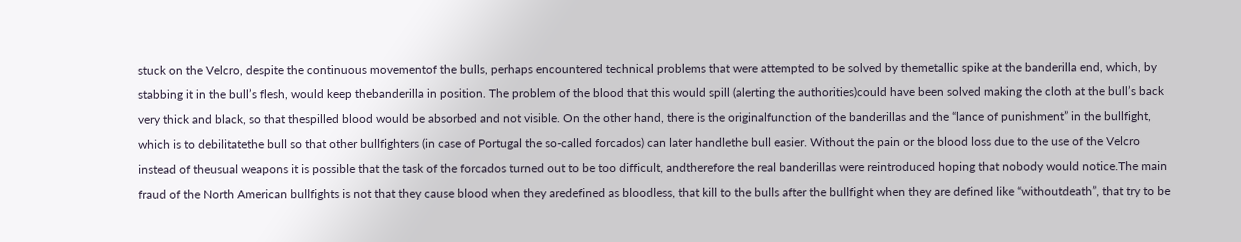stuck on the Velcro, despite the continuous movementof the bulls, perhaps encountered technical problems that were attempted to be solved by themetallic spike at the banderilla end, which, by stabbing it in the bull’s flesh, would keep thebanderilla in position. The problem of the blood that this would spill (alerting the authorities)could have been solved making the cloth at the bull’s back very thick and black, so that thespilled blood would be absorbed and not visible. On the other hand, there is the originalfunction of the banderillas and the “lance of punishment” in the bullfight, which is to debilitatethe bull so that other bullfighters (in case of Portugal the so-called forcados) can later handlethe bull easier. Without the pain or the blood loss due to the use of the Velcro instead of theusual weapons it is possible that the task of the forcados turned out to be too difficult, andtherefore the real banderillas were reintroduced hoping that nobody would notice.The main fraud of the North American bullfights is not that they cause blood when they aredefined as bloodless, that kill to the bulls after the bullfight when they are defined like “withoutdeath”, that try to be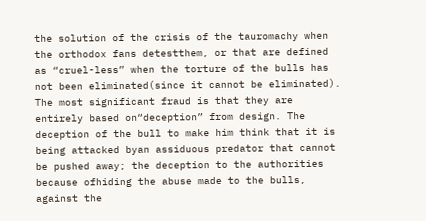the solution of the crisis of the tauromachy when the orthodox fans detestthem, or that are defined as “cruel-less” when the torture of the bulls has not been eliminated(since it cannot be eliminated). The most significant fraud is that they are entirely based on“deception” from design. The deception of the bull to make him think that it is being attacked byan assiduous predator that cannot be pushed away; the deception to the authorities because ofhiding the abuse made to the bulls, against the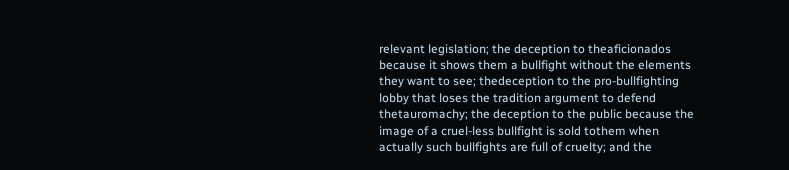relevant legislation; the deception to theaficionados because it shows them a bullfight without the elements they want to see; thedeception to the pro-bullfighting lobby that loses the tradition argument to defend thetauromachy; the deception to the public because the image of a cruel-less bullfight is sold tothem when actually such bullfights are full of cruelty; and the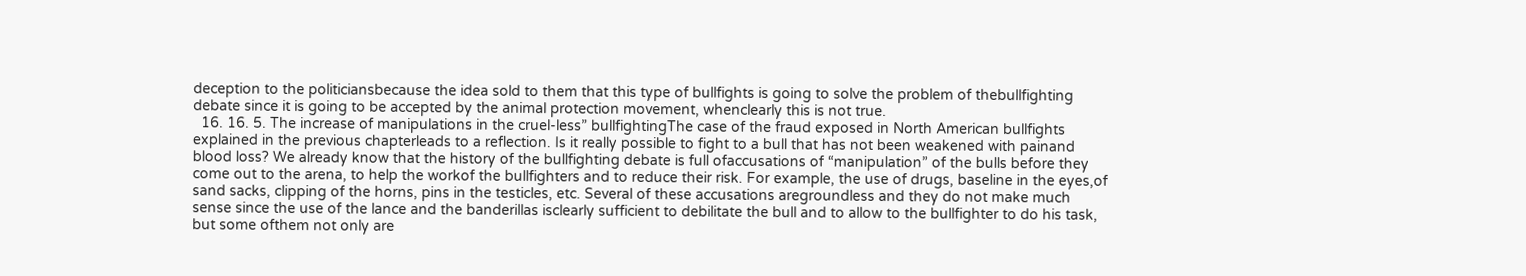deception to the politiciansbecause the idea sold to them that this type of bullfights is going to solve the problem of thebullfighting debate since it is going to be accepted by the animal protection movement, whenclearly this is not true.
  16. 16. 5. The increase of manipulations in the cruel-less” bullfightingThe case of the fraud exposed in North American bullfights explained in the previous chapterleads to a reflection. Is it really possible to fight to a bull that has not been weakened with painand blood loss? We already know that the history of the bullfighting debate is full ofaccusations of “manipulation” of the bulls before they come out to the arena, to help the workof the bullfighters and to reduce their risk. For example, the use of drugs, baseline in the eyes,of sand sacks, clipping of the horns, pins in the testicles, etc. Several of these accusations aregroundless and they do not make much sense since the use of the lance and the banderillas isclearly sufficient to debilitate the bull and to allow to the bullfighter to do his task, but some ofthem not only are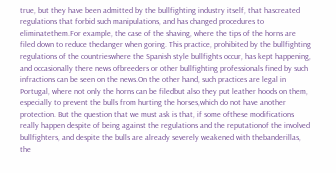true, but they have been admitted by the bullfighting industry itself, that hascreated regulations that forbid such manipulations, and has changed procedures to eliminatethem.For example, the case of the shaving, where the tips of the horns are filed down to reduce thedanger when goring. This practice, prohibited by the bullfighting regulations of the countrieswhere the Spanish style bullfights occur, has kept happening, and occasionally there news ofbreeders or other bullfighting professionals fined by such infractions can be seen on the news.On the other hand, such practices are legal in Portugal, where not only the horns can be filedbut also they put leather hoods on them, especially to prevent the bulls from hurting the horses,which do not have another protection. But the question that we must ask is that, if some ofthese modifications really happen despite of being against the regulations and the reputationof the involved bullfighters, and despite the bulls are already severely weakened with thebanderillas, the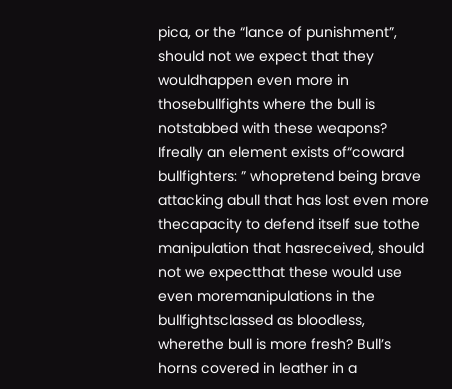pica, or the “lance of punishment”, should not we expect that they wouldhappen even more in thosebullfights where the bull is notstabbed with these weapons? Ifreally an element exists of“coward bullfighters: ” whopretend being brave attacking abull that has lost even more thecapacity to defend itself sue tothe manipulation that hasreceived, should not we expectthat these would use even moremanipulations in the bullfightsclassed as bloodless, wherethe bull is more fresh? Bull’s horns covered in leather in a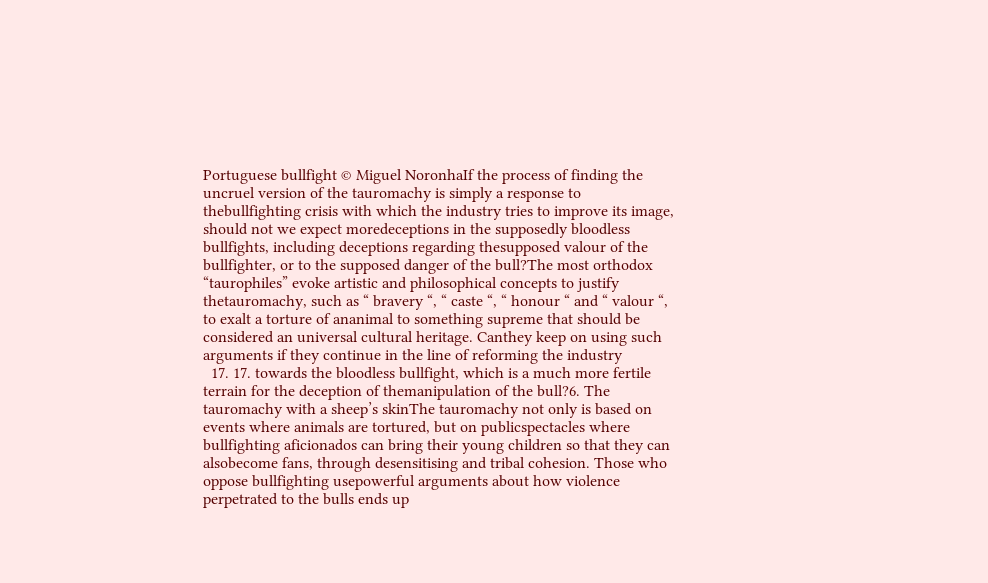Portuguese bullfight © Miguel NoronhaIf the process of finding the uncruel version of the tauromachy is simply a response to thebullfighting crisis with which the industry tries to improve its image, should not we expect moredeceptions in the supposedly bloodless bullfights, including deceptions regarding thesupposed valour of the bullfighter, or to the supposed danger of the bull?The most orthodox “taurophiles” evoke artistic and philosophical concepts to justify thetauromachy, such as “ bravery “, “ caste “, “ honour “ and “ valour “, to exalt a torture of ananimal to something supreme that should be considered an universal cultural heritage. Canthey keep on using such arguments if they continue in the line of reforming the industry
  17. 17. towards the bloodless bullfight, which is a much more fertile terrain for the deception of themanipulation of the bull?6. The tauromachy with a sheep’s skinThe tauromachy not only is based on events where animals are tortured, but on publicspectacles where bullfighting aficionados can bring their young children so that they can alsobecome fans, through desensitising and tribal cohesion. Those who oppose bullfighting usepowerful arguments about how violence perpetrated to the bulls ends up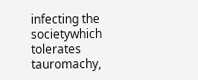infecting the societywhich tolerates tauromachy,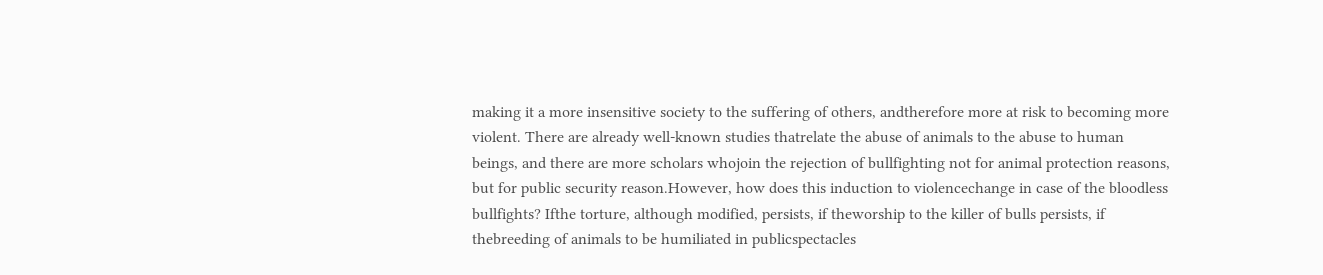making it a more insensitive society to the suffering of others, andtherefore more at risk to becoming more violent. There are already well-known studies thatrelate the abuse of animals to the abuse to human beings, and there are more scholars whojoin the rejection of bullfighting not for animal protection reasons, but for public security reason.However, how does this induction to violencechange in case of the bloodless bullfights? Ifthe torture, although modified, persists, if theworship to the killer of bulls persists, if thebreeding of animals to be humiliated in publicspectacles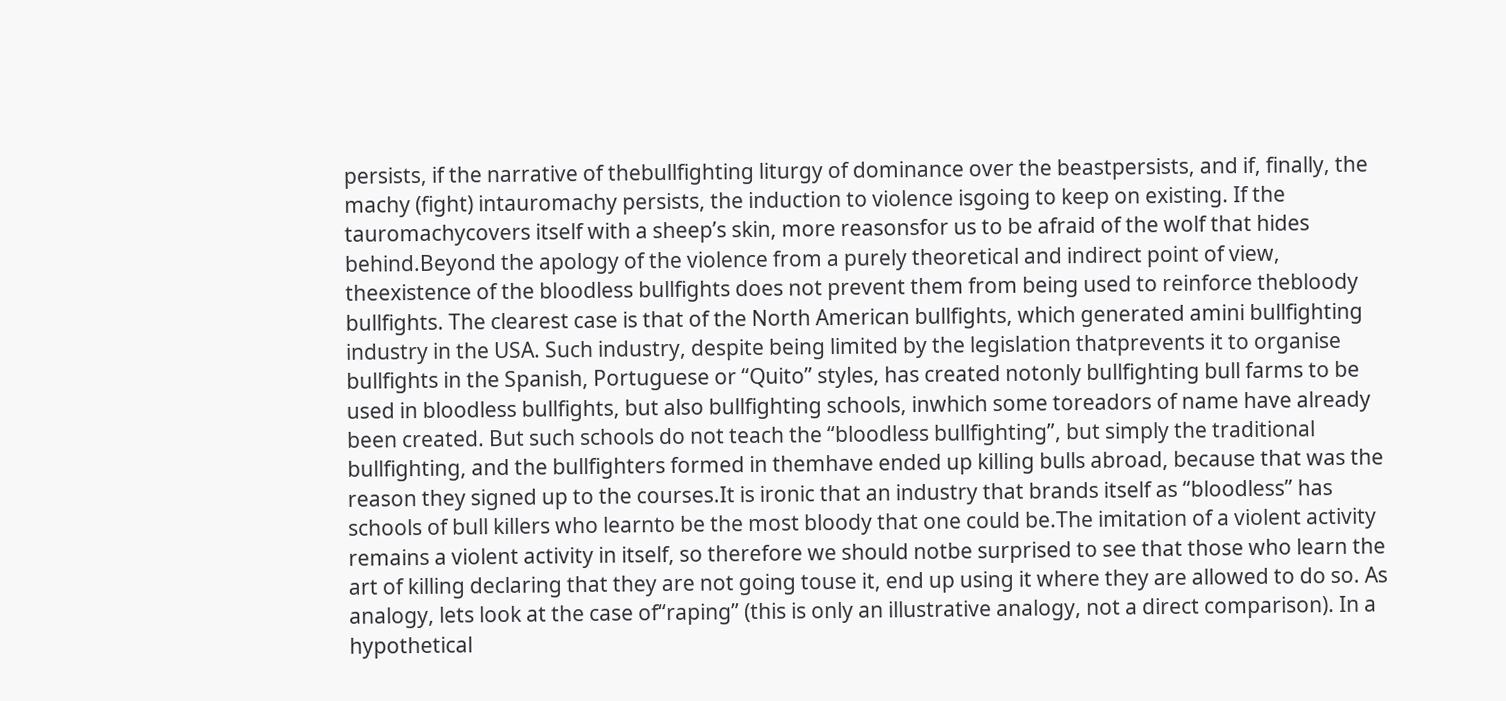persists, if the narrative of thebullfighting liturgy of dominance over the beastpersists, and if, finally, the machy (fight) intauromachy persists, the induction to violence isgoing to keep on existing. If the tauromachycovers itself with a sheep’s skin, more reasonsfor us to be afraid of the wolf that hides behind.Beyond the apology of the violence from a purely theoretical and indirect point of view, theexistence of the bloodless bullfights does not prevent them from being used to reinforce thebloody bullfights. The clearest case is that of the North American bullfights, which generated amini bullfighting industry in the USA. Such industry, despite being limited by the legislation thatprevents it to organise bullfights in the Spanish, Portuguese or “Quito” styles, has created notonly bullfighting bull farms to be used in bloodless bullfights, but also bullfighting schools, inwhich some toreadors of name have already been created. But such schools do not teach the “bloodless bullfighting”, but simply the traditional bullfighting, and the bullfighters formed in themhave ended up killing bulls abroad, because that was the reason they signed up to the courses.It is ironic that an industry that brands itself as “bloodless” has schools of bull killers who learnto be the most bloody that one could be.The imitation of a violent activity remains a violent activity in itself, so therefore we should notbe surprised to see that those who learn the art of killing declaring that they are not going touse it, end up using it where they are allowed to do so. As analogy, lets look at the case of“raping” (this is only an illustrative analogy, not a direct comparison). In a hypothetical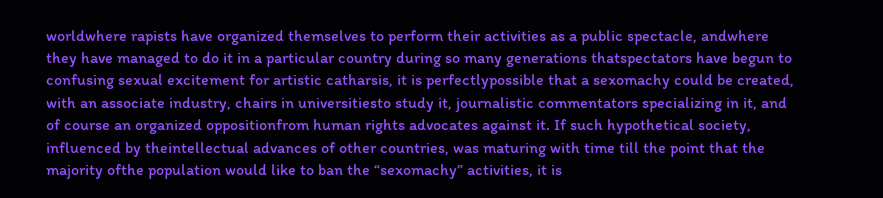worldwhere rapists have organized themselves to perform their activities as a public spectacle, andwhere they have managed to do it in a particular country during so many generations thatspectators have begun to confusing sexual excitement for artistic catharsis, it is perfectlypossible that a sexomachy could be created, with an associate industry, chairs in universitiesto study it, journalistic commentators specializing in it, and of course an organized oppositionfrom human rights advocates against it. If such hypothetical society, influenced by theintellectual advances of other countries, was maturing with time till the point that the majority ofthe population would like to ban the “sexomachy” activities, it is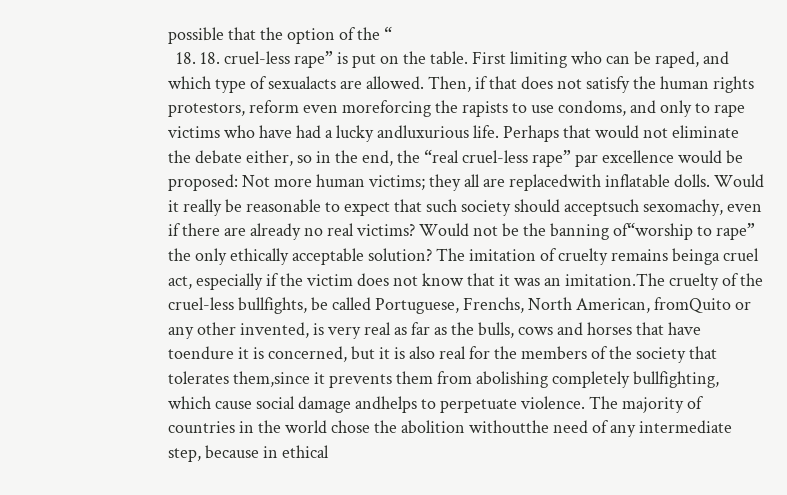possible that the option of the “
  18. 18. cruel-less rape” is put on the table. First limiting who can be raped, and which type of sexualacts are allowed. Then, if that does not satisfy the human rights protestors, reform even moreforcing the rapists to use condoms, and only to rape victims who have had a lucky andluxurious life. Perhaps that would not eliminate the debate either, so in the end, the “real cruel-less rape” par excellence would be proposed: Not more human victims; they all are replacedwith inflatable dolls. Would it really be reasonable to expect that such society should acceptsuch sexomachy, even if there are already no real victims? Would not be the banning of“worship to rape” the only ethically acceptable solution? The imitation of cruelty remains beinga cruel act, especially if the victim does not know that it was an imitation.The cruelty of the cruel-less bullfights, be called Portuguese, Frenchs, North American, fromQuito or any other invented, is very real as far as the bulls, cows and horses that have toendure it is concerned, but it is also real for the members of the society that tolerates them,since it prevents them from abolishing completely bullfighting, which cause social damage andhelps to perpetuate violence. The majority of countries in the world chose the abolition withoutthe need of any intermediate step, because in ethical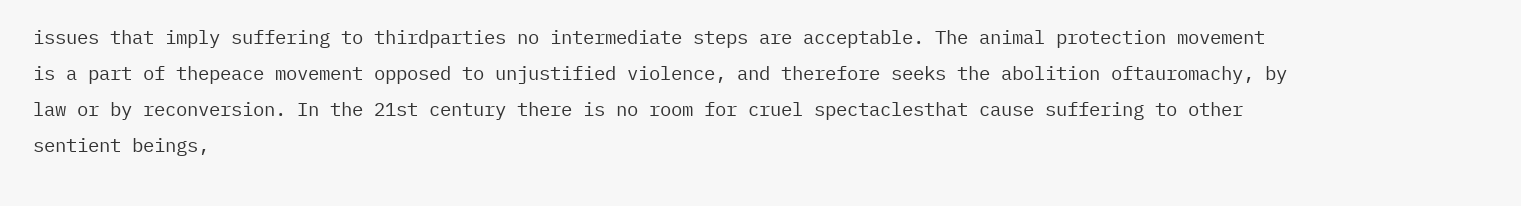issues that imply suffering to thirdparties no intermediate steps are acceptable. The animal protection movement is a part of thepeace movement opposed to unjustified violence, and therefore seeks the abolition oftauromachy, by law or by reconversion. In the 21st century there is no room for cruel spectaclesthat cause suffering to other sentient beings,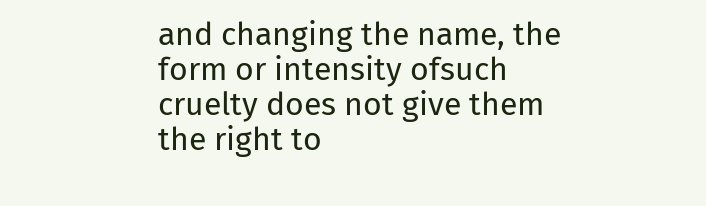and changing the name, the form or intensity ofsuch cruelty does not give them the right to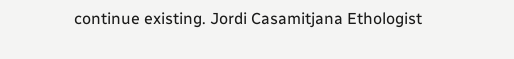continue existing. Jordi Casamitjana Ethologist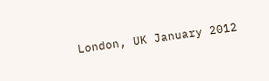London, UK January 2012